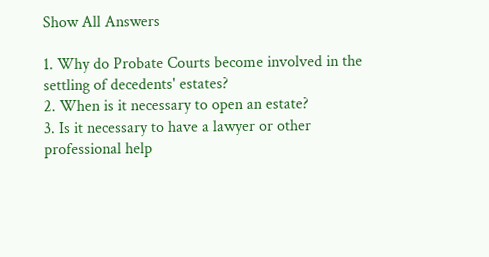Show All Answers

1. Why do Probate Courts become involved in the settling of decedents' estates?
2. When is it necessary to open an estate?
3. Is it necessary to have a lawyer or other professional help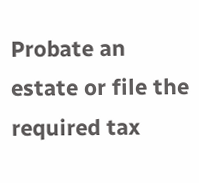Probate an estate or file the required tax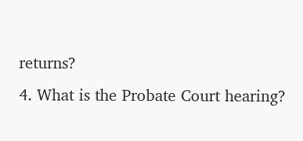returns?
4. What is the Probate Court hearing?